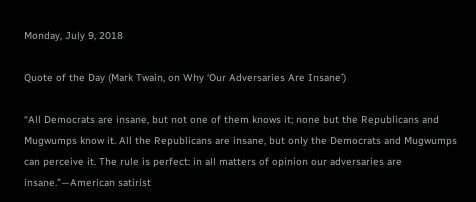Monday, July 9, 2018

Quote of the Day (Mark Twain, on Why ‘Our Adversaries Are Insane’)

“All Democrats are insane, but not one of them knows it; none but the Republicans and Mugwumps know it. All the Republicans are insane, but only the Democrats and Mugwumps can perceive it. The rule is perfect: in all matters of opinion our adversaries are insane.”—American satirist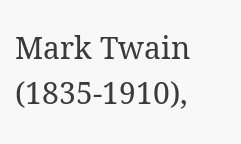Mark Twain (1835-1910),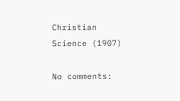Christian Science (1907)

No comments: